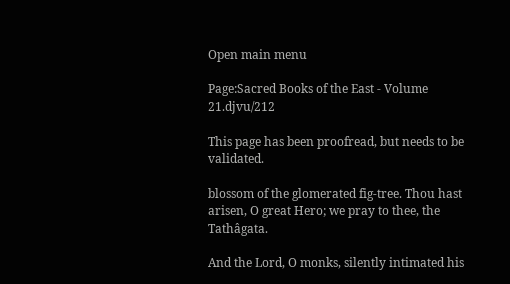Open main menu

Page:Sacred Books of the East - Volume 21.djvu/212

This page has been proofread, but needs to be validated.

blossom of the glomerated fig-tree. Thou hast arisen, O great Hero; we pray to thee, the Tathâgata.

And the Lord, O monks, silently intimated his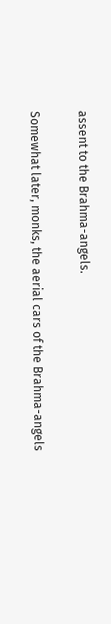assent to the Brahma-angels.

Somewhat later, monks, the aerial cars of the Brahma-angels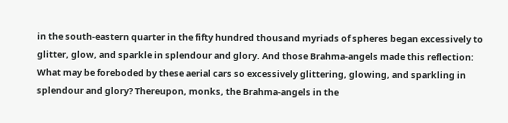in the south-eastern quarter in the fifty hundred thousand myriads of spheres began excessively to glitter, glow, and sparkle in splendour and glory. And those Brahma-angels made this reflection: What may be foreboded by these aerial cars so excessively glittering, glowing, and sparkling in splendour and glory? Thereupon, monks, the Brahma-angels in the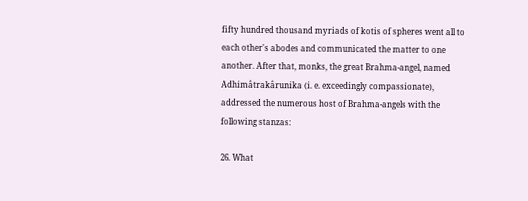fifty hundred thousand myriads of kotis of spheres went all to each other's abodes and communicated the matter to one another. After that, monks, the great Brahma-angel, named Adhimâtrakârunika (i. e. exceedingly compassionate), addressed the numerous host of Brahma-angels with the following stanzas:

26. What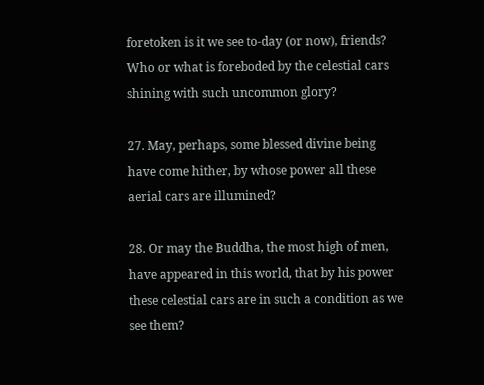foretoken is it we see to-day (or now), friends? Who or what is foreboded by the celestial cars shining with such uncommon glory?

27. May, perhaps, some blessed divine being have come hither, by whose power all these aerial cars are illumined?

28. Or may the Buddha, the most high of men, have appeared in this world, that by his power these celestial cars are in such a condition as we see them?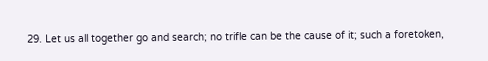29. Let us all together go and search; no trifle can be the cause of it; such a foretoken,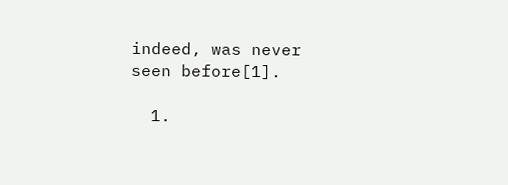indeed, was never seen before[1].

  1.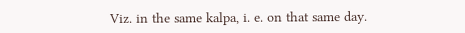Viz. in the same kalpa, i. e. on that same day.